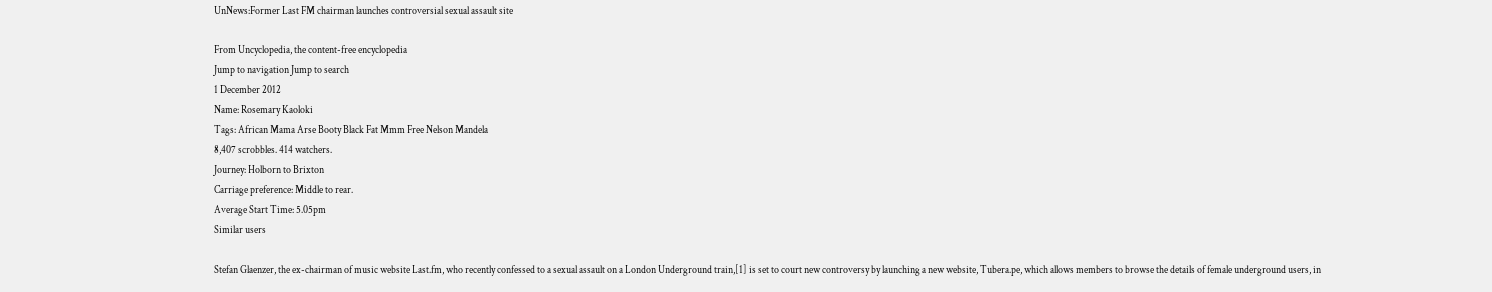UnNews:Former Last FM chairman launches controversial sexual assault site

From Uncyclopedia, the content-free encyclopedia
Jump to navigation Jump to search
1 December 2012
Name: Rosemary Kaoloki
Tags: African Mama Arse Booty Black Fat Mmm Free Nelson Mandela
8,407 scrobbles. 414 watchers.
Journey: Holborn to Brixton
Carriage preference: Middle to rear.
Average Start Time: 5.05pm
Similar users

Stefan Glaenzer, the ex-chairman of music website Last.fm, who recently confessed to a sexual assault on a London Underground train,[1] is set to court new controversy by launching a new website, Tubera.pe, which allows members to browse the details of female underground users, in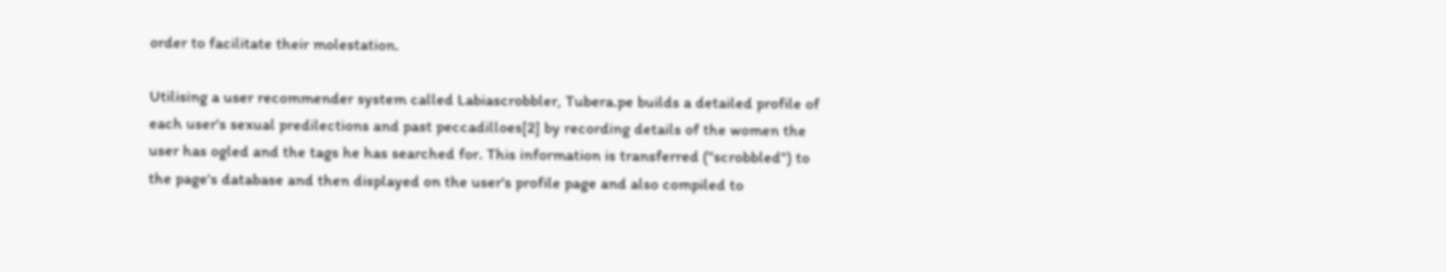order to facilitate their molestation.

Utilising a user recommender system called Labiascrobbler, Tubera.pe builds a detailed profile of each user's sexual predilections and past peccadilloes[2] by recording details of the women the user has ogled and the tags he has searched for. This information is transferred ("scrobbled") to the page's database and then displayed on the user's profile page and also compiled to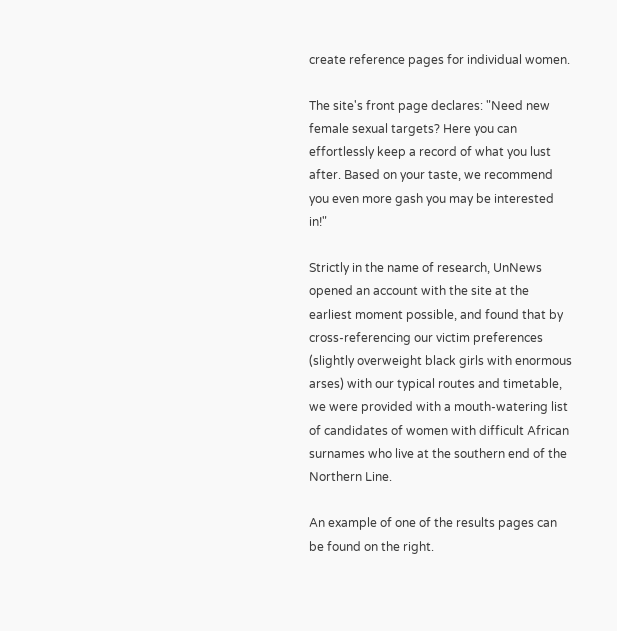create reference pages for individual women.

The site's front page declares: "Need new female sexual targets? Here you can effortlessly keep a record of what you lust after. Based on your taste, we recommend you even more gash you may be interested in!"

Strictly in the name of research, UnNews opened an account with the site at the earliest moment possible, and found that by cross-referencing our victim preferences (slightly overweight black girls with enormous arses) with our typical routes and timetable, we were provided with a mouth-watering list of candidates of women with difficult African surnames who live at the southern end of the Northern Line.

An example of one of the results pages can be found on the right.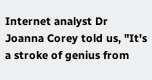Internet analyst Dr Joanna Corey told us, "It's a stroke of genius from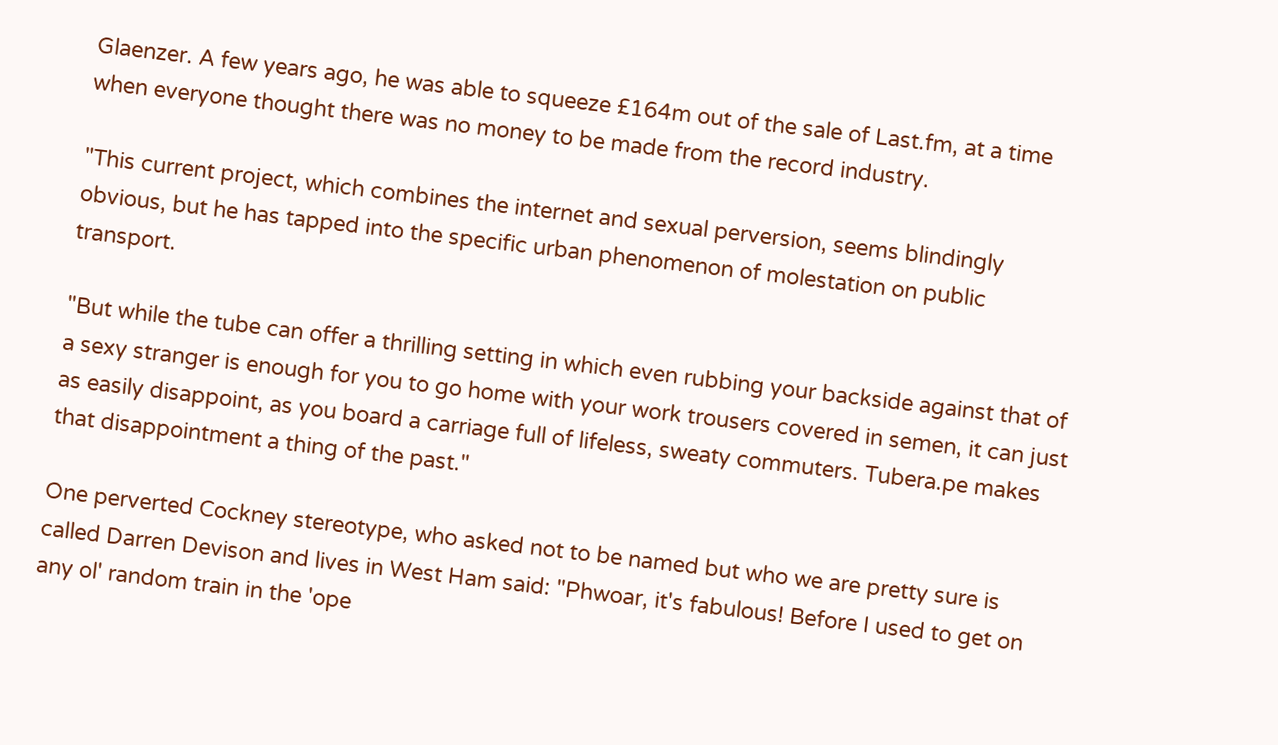Glaenzer. A few years ago, he was able to squeeze £164m out of the sale of Last.fm, at a time when everyone thought there was no money to be made from the record industry.

"This current project, which combines the internet and sexual perversion, seems blindingly obvious, but he has tapped into the specific urban phenomenon of molestation on public transport.

"But while the tube can offer a thrilling setting in which even rubbing your backside against that of a sexy stranger is enough for you to go home with your work trousers covered in semen, it can just as easily disappoint, as you board a carriage full of lifeless, sweaty commuters. Tubera.pe makes that disappointment a thing of the past."

One perverted Cockney stereotype, who asked not to be named but who we are pretty sure is called Darren Devison and lives in West Ham said: "Phwoar, it's fabulous! Before I used to get on any ol' random train in the 'ope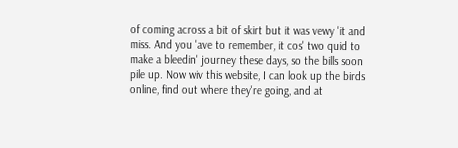of coming across a bit of skirt but it was vewy 'it and miss. And you 'ave to remember, it cos' two quid to make a bleedin' journey these days, so the bills soon pile up. Now wiv this website, I can look up the birds online, find out where they're going, and at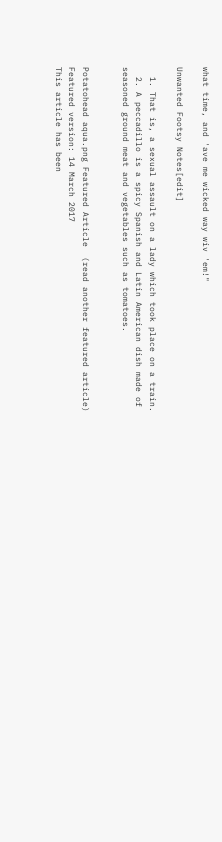what time, and 'ave me wicked way wiv 'em!"

Unwanted Footsy Notes[edit]

  1. That is, a sexual assault on a lady which took place on a train.
  2. A peccadillo is a spicy Spanish and Latin American dish made of seasoned ground meat and vegetables such as tomatoes.


Potatohead aqua.png Featured Article  (read another featured article) Featured version: 14 March 2017
This article has been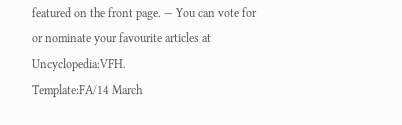featured on the front page. — You can vote for or nominate your favourite articles at Uncyclopedia:VFH.
Template:FA/14 March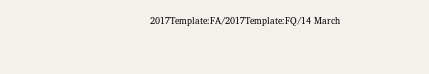2017Template:FA/2017Template:FQ/14 March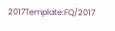2017Template:FQ/2017